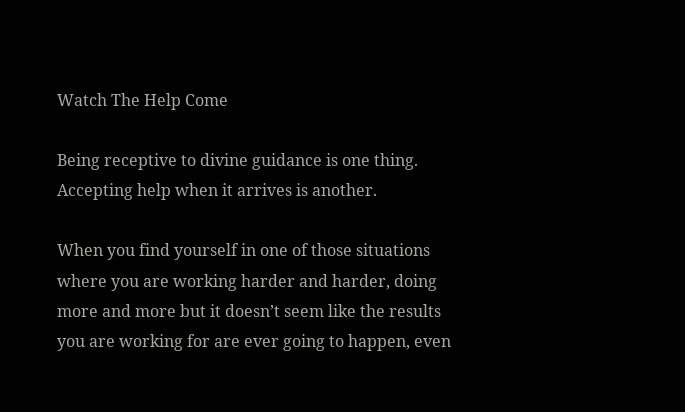Watch The Help Come

Being receptive to divine guidance is one thing. Accepting help when it arrives is another.

When you find yourself in one of those situations where you are working harder and harder, doing more and more but it doesn’t seem like the results you are working for are ever going to happen, even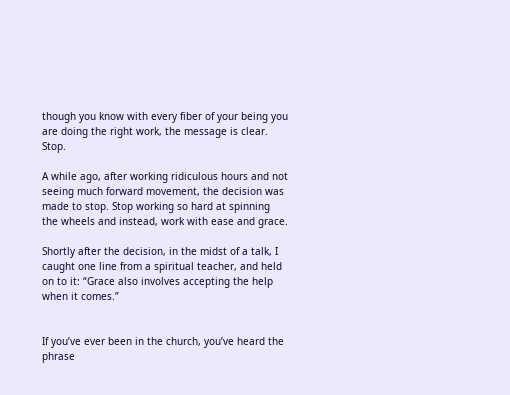though you know with every fiber of your being you are doing the right work, the message is clear. Stop.

A while ago, after working ridiculous hours and not seeing much forward movement, the decision was made to stop. Stop working so hard at spinning the wheels and instead, work with ease and grace.

Shortly after the decision, in the midst of a talk, I caught one line from a spiritual teacher, and held on to it: “Grace also involves accepting the help when it comes.”


If you’ve ever been in the church, you’ve heard the phrase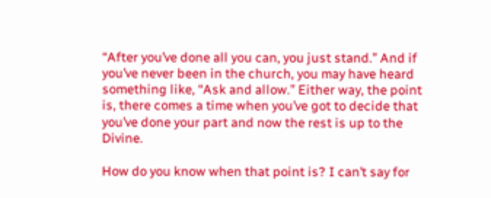“After you’ve done all you can, you just stand.” And if you’ve never been in the church, you may have heard something like, “Ask and allow.” Either way, the point is, there comes a time when you’ve got to decide that you’ve done your part and now the rest is up to the Divine.

How do you know when that point is? I can’t say for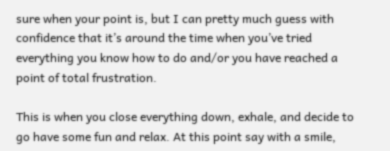sure when your point is, but I can pretty much guess with confidence that it’s around the time when you’ve tried everything you know how to do and/or you have reached a point of total frustration.

This is when you close everything down, exhale, and decide to go have some fun and relax. At this point say with a smile,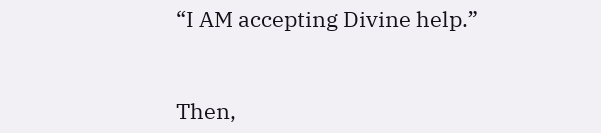“I AM accepting Divine help.”


Then,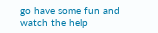go have some fun and watch the help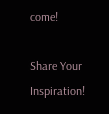come!

Share Your Inspiration!